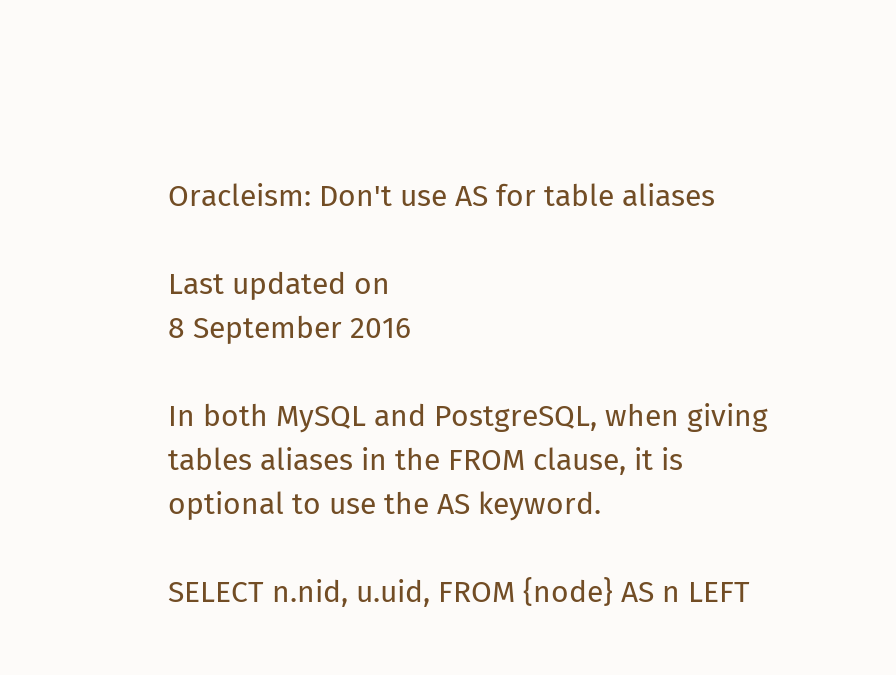Oracleism: Don't use AS for table aliases

Last updated on
8 September 2016

In both MySQL and PostgreSQL, when giving tables aliases in the FROM clause, it is optional to use the AS keyword.

SELECT n.nid, u.uid, FROM {node} AS n LEFT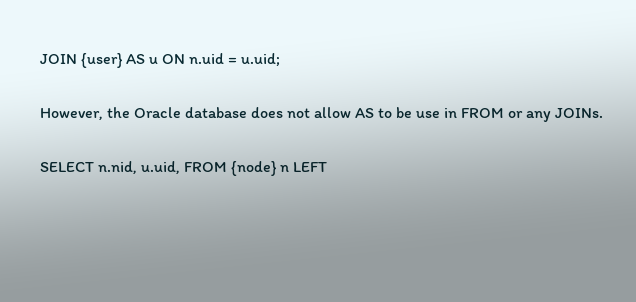JOIN {user} AS u ON n.uid = u.uid;

However, the Oracle database does not allow AS to be use in FROM or any JOINs.

SELECT n.nid, u.uid, FROM {node} n LEFT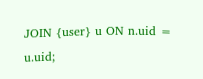JOIN {user} u ON n.uid = u.uid;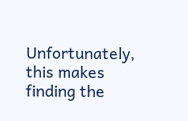Unfortunately, this makes finding the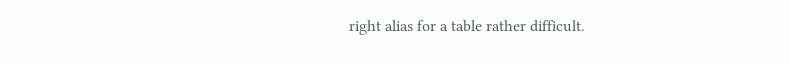right alias for a table rather difficult.